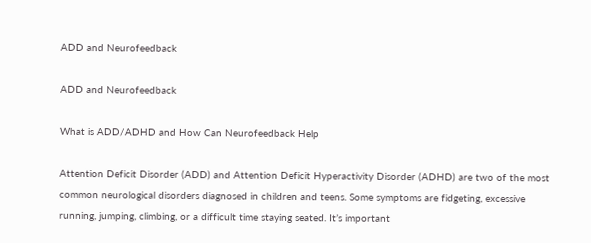ADD and Neurofeedback

ADD and Neurofeedback

What is ADD/ADHD and How Can Neurofeedback Help

Attention Deficit Disorder (ADD) and Attention Deficit Hyperactivity Disorder (ADHD) are two of the most common neurological disorders diagnosed in children and teens. Some symptoms are fidgeting, excessive running, jumping, climbing, or a difficult time staying seated. It’s important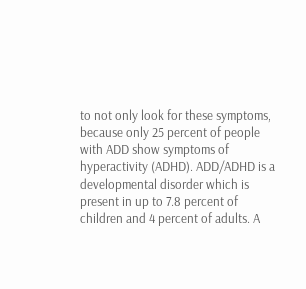to not only look for these symptoms, because only 25 percent of people with ADD show symptoms of hyperactivity (ADHD). ADD/ADHD is a developmental disorder which is present in up to 7.8 percent of children and 4 percent of adults. A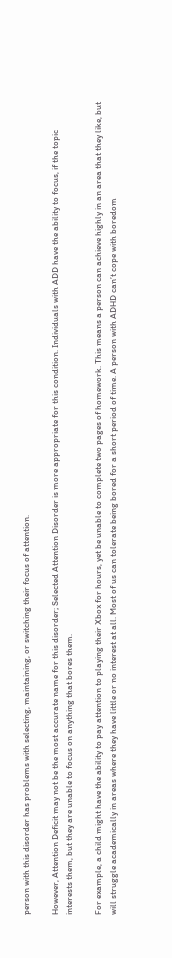person with this disorder has problems with selecting, maintaining, or switching their focus of attention.

However, Attention Deficit may not be the most accurate name for this disorder; Selected Attention Disorder is more appropriate for this condition. Individuals with ADD have the ability to focus, if the topic interests them, but they are unable to focus on anything that bores them.

For example, a child might have the ability to pay attention to playing their Xbox for hours, yet be unable to complete two pages of homework. This means a person can achieve highly in an area that they like, but will struggle academically in areas where they have little or no interest at all. Most of us can tolerate being bored for a short period of time. A person with ADHD can’t cope with boredom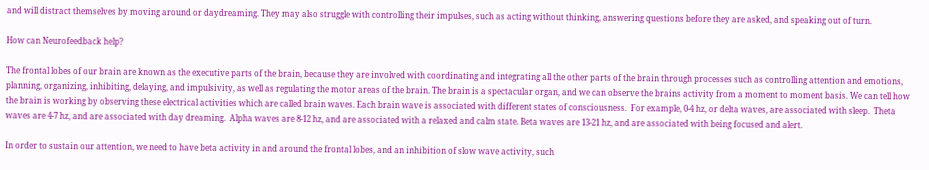and will distract themselves by moving around or daydreaming. They may also struggle with controlling their impulses, such as acting without thinking, answering questions before they are asked, and speaking out of turn.

How can Neurofeedback help?

The frontal lobes of our brain are known as the executive parts of the brain, because they are involved with coordinating and integrating all the other parts of the brain through processes such as controlling attention and emotions, planning, organizing, inhibiting, delaying, and impulsivity, as well as regulating the motor areas of the brain. The brain is a spectacular organ, and we can observe the brains activity from a moment to moment basis. We can tell how the brain is working by observing these electrical activities which are called brain waves. Each brain wave is associated with different states of consciousness.  For example, 0-4 hz, or delta waves, are associated with sleep.  Theta waves are 4-7 hz, and are associated with day dreaming.  Alpha waves are 8-12 hz, and are associated with a relaxed and calm state. Beta waves are 13-21 hz, and are associated with being focused and alert.

In order to sustain our attention, we need to have beta activity in and around the frontal lobes, and an inhibition of slow wave activity, such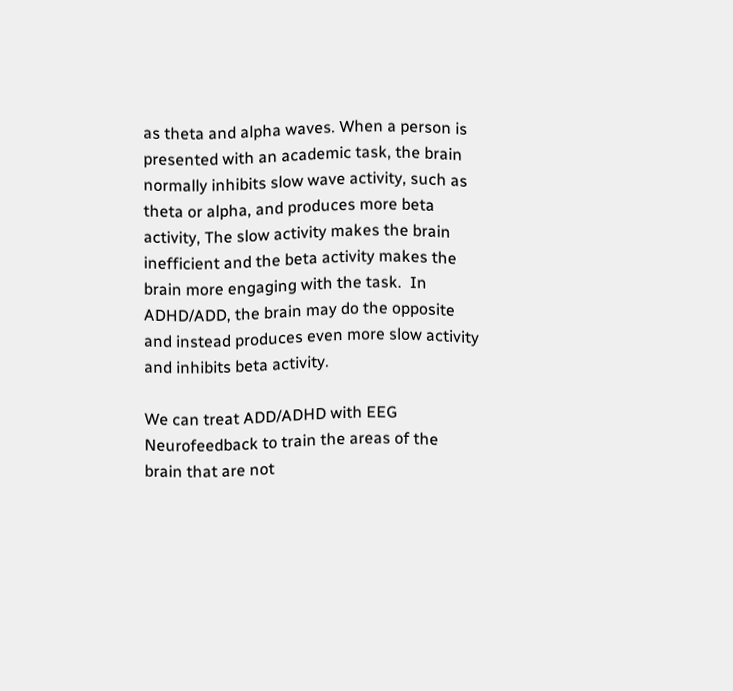as theta and alpha waves. When a person is presented with an academic task, the brain normally inhibits slow wave activity, such as theta or alpha, and produces more beta activity, The slow activity makes the brain inefficient and the beta activity makes the brain more engaging with the task.  In ADHD/ADD, the brain may do the opposite and instead produces even more slow activity and inhibits beta activity.

We can treat ADD/ADHD with EEG Neurofeedback to train the areas of the brain that are not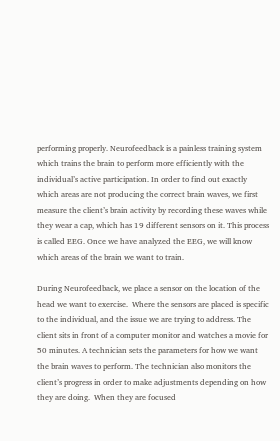performing properly. Neurofeedback is a painless training system which trains the brain to perform more efficiently with the individual’s active participation. In order to find out exactly which areas are not producing the correct brain waves, we first measure the client’s brain activity by recording these waves while they wear a cap, which has 19 different sensors on it. This process is called EEG. Once we have analyzed the EEG, we will know which areas of the brain we want to train.

During Neurofeedback, we place a sensor on the location of the head we want to exercise.  Where the sensors are placed is specific to the individual, and the issue we are trying to address. The client sits in front of a computer monitor and watches a movie for 50 minutes. A technician sets the parameters for how we want the brain waves to perform. The technician also monitors the client’s progress in order to make adjustments depending on how they are doing.  When they are focused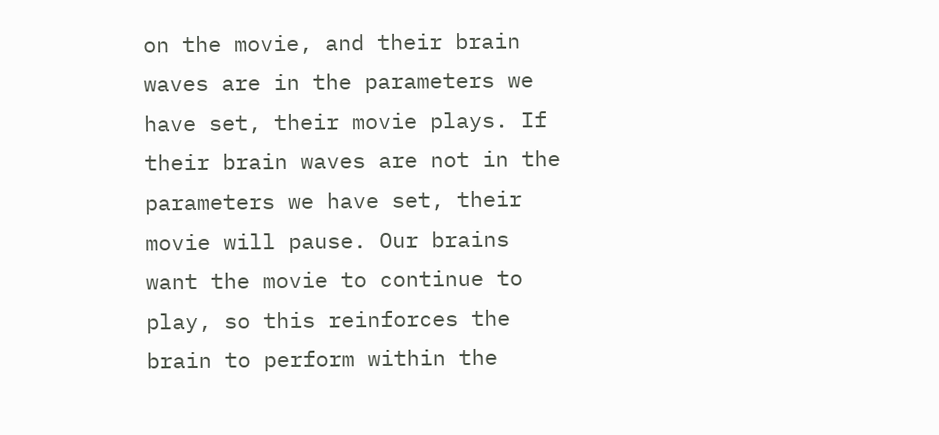on the movie, and their brain waves are in the parameters we have set, their movie plays. If their brain waves are not in the parameters we have set, their movie will pause. Our brains want the movie to continue to play, so this reinforces the brain to perform within the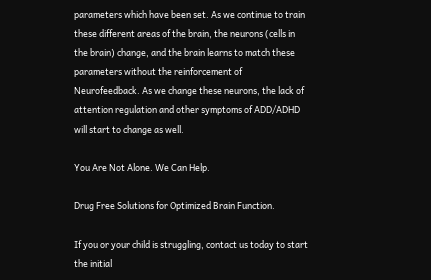parameters which have been set. As we continue to train these different areas of the brain, the neurons (cells in the brain) change, and the brain learns to match these parameters without the reinforcement of Neurofeedback. As we change these neurons, the lack of attention regulation and other symptoms of ADD/ADHD will start to change as well.

You Are Not Alone. We Can Help.

Drug Free Solutions for Optimized Brain Function.

If you or your child is struggling, contact us today to start the initial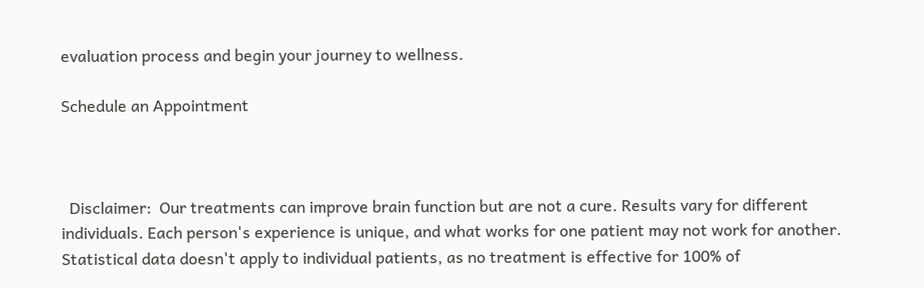evaluation process and begin your journey to wellness.

Schedule an Appointment



  Disclaimer:  Our treatments can improve brain function but are not a cure. Results vary for different individuals. Each person's experience is unique, and what works for one patient may not work for another.       Statistical data doesn't apply to individual patients, as no treatment is effective for 100% of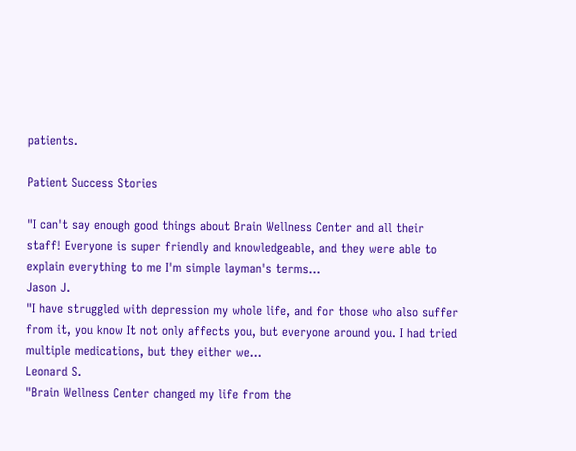patients.

Patient Success Stories

"I can't say enough good things about Brain Wellness Center and all their staff! Everyone is super friendly and knowledgeable, and they were able to explain everything to me I'm simple layman's terms…
Jason J.
"I have struggled with depression my whole life, and for those who also suffer from it, you know It not only affects you, but everyone around you. I had tried multiple medications, but they either we…
Leonard S.
"Brain Wellness Center changed my life from the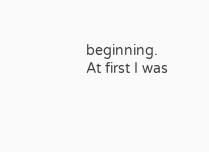beginning. At first I was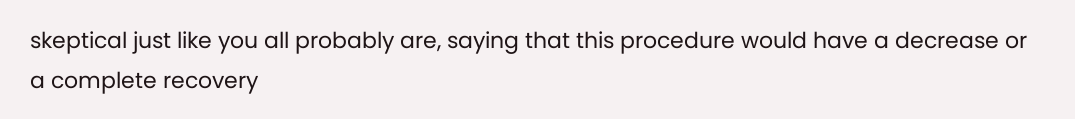skeptical just like you all probably are, saying that this procedure would have a decrease or a complete recovery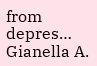from depres…
Gianella A.